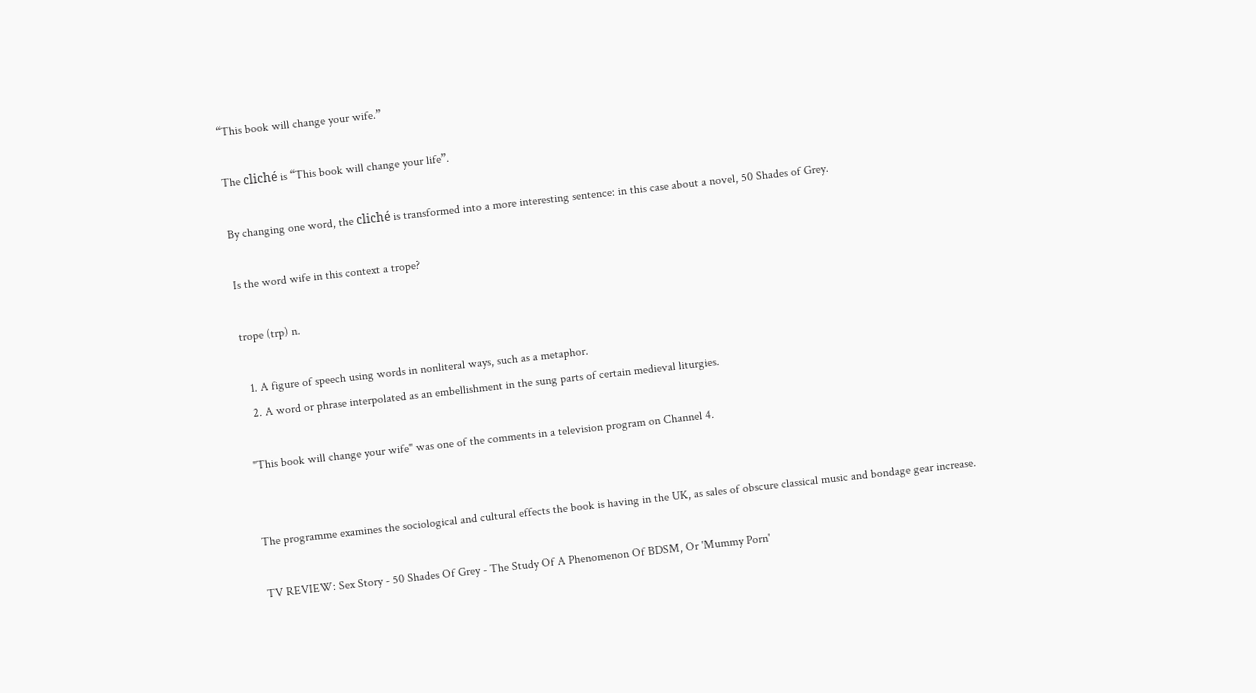“This book will change your wife.”

The cliché is “This book will change your life”.

By changing one word, the cliché is transformed into a more interesting sentence: in this case about a novel, 50 Shades of Grey.

Is the word wife in this context a trope?

trope (trp) n.

  1. A figure of speech using words in nonliteral ways, such as a metaphor.
  2. A word or phrase interpolated as an embellishment in the sung parts of certain medieval liturgies.

"This book will change your wife" was one of the comments in a television program on Channel 4.


The programme examines the sociological and cultural effects the book is having in the UK, as sales of obscure classical music and bondage gear increase.

TV REVIEW: Sex Story - 50 Shades Of Grey - The Study Of A Phenomenon Of BDSM, Or 'Mummy Porn'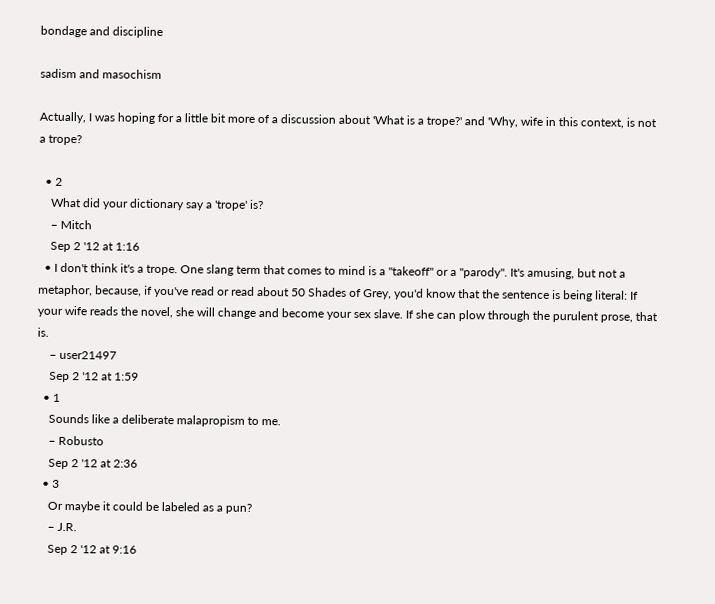bondage and discipline

sadism and masochism

Actually, I was hoping for a little bit more of a discussion about 'What is a trope?' and 'Why, wife in this context, is not a trope?

  • 2
    What did your dictionary say a 'trope' is?
    – Mitch
    Sep 2 '12 at 1:16
  • I don't think it's a trope. One slang term that comes to mind is a "takeoff" or a "parody". It's amusing, but not a metaphor, because, if you've read or read about 50 Shades of Grey, you'd know that the sentence is being literal: If your wife reads the novel, she will change and become your sex slave. If she can plow through the purulent prose, that is.
    – user21497
    Sep 2 '12 at 1:59
  • 1
    Sounds like a deliberate malapropism to me.
    – Robusto
    Sep 2 '12 at 2:36
  • 3
    Or maybe it could be labeled as a pun?
    – J.R.
    Sep 2 '12 at 9:16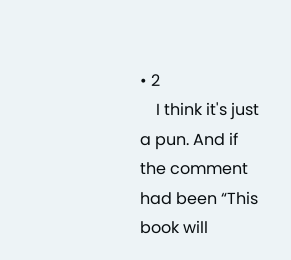• 2
    I think it's just a pun. And if the comment had been “This book will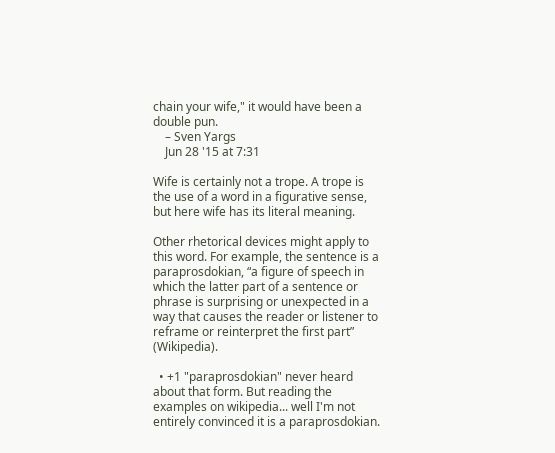chain your wife," it would have been a double pun.
    – Sven Yargs
    Jun 28 '15 at 7:31

Wife is certainly not a trope. A trope is the use of a word in a figurative sense, but here wife has its literal meaning.

Other rhetorical devices might apply to this word. For example, the sentence is a paraprosdokian, “a figure of speech in which the latter part of a sentence or phrase is surprising or unexpected in a way that causes the reader or listener to reframe or reinterpret the first part” (Wikipedia).

  • +1 "paraprosdokian" never heard about that form. But reading the examples on wikipedia... well I'm not entirely convinced it is a paraprosdokian.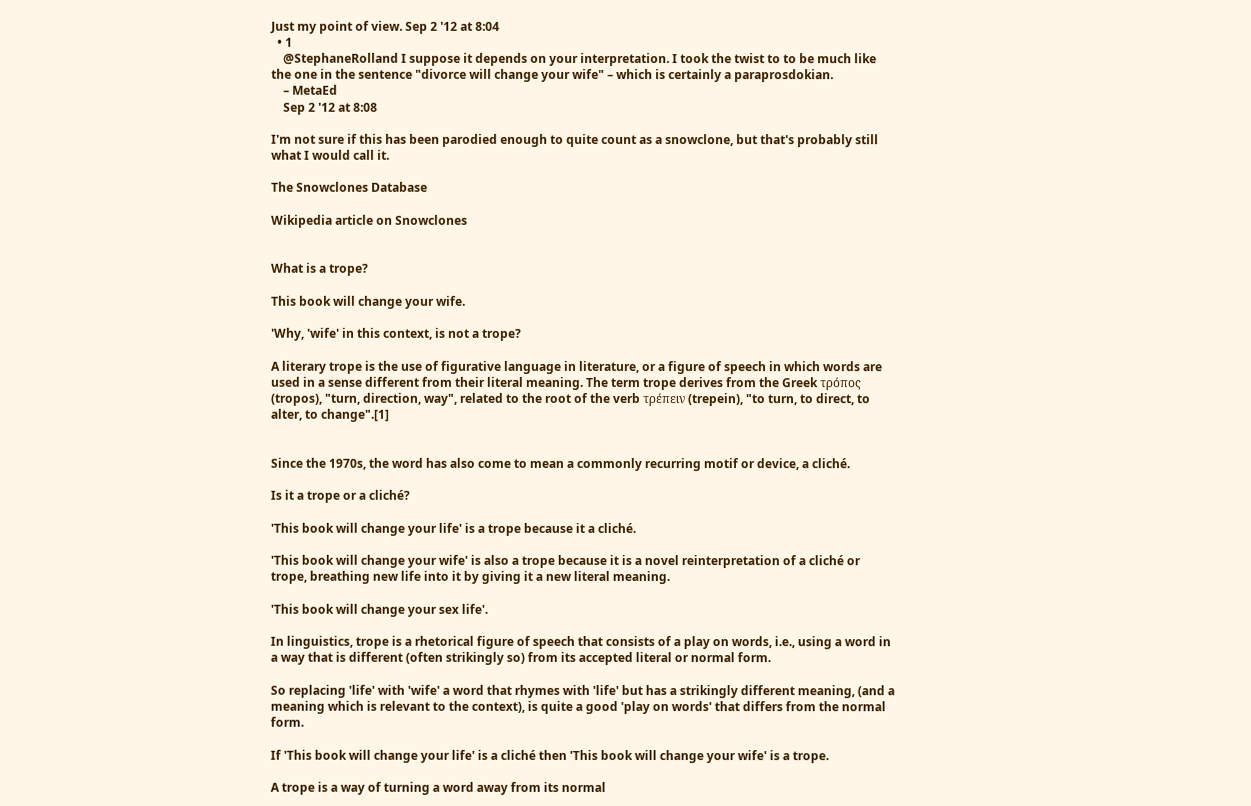Just my point of view. Sep 2 '12 at 8:04
  • 1
    @StephaneRolland I suppose it depends on your interpretation. I took the twist to to be much like the one in the sentence "divorce will change your wife" – which is certainly a paraprosdokian.
    – MetaEd
    Sep 2 '12 at 8:08

I'm not sure if this has been parodied enough to quite count as a snowclone, but that's probably still what I would call it.

The Snowclones Database

Wikipedia article on Snowclones


What is a trope?

This book will change your wife.

'Why, 'wife' in this context, is not a trope?

A literary trope is the use of figurative language in literature, or a figure of speech in which words are used in a sense different from their literal meaning. The term trope derives from the Greek τρόπος (tropos), "turn, direction, way", related to the root of the verb τρέπειν (trepein), "to turn, to direct, to alter, to change".[1]


Since the 1970s, the word has also come to mean a commonly recurring motif or device, a cliché.

Is it a trope or a cliché?

'This book will change your life' is a trope because it a cliché.

'This book will change your wife' is also a trope because it is a novel reinterpretation of a cliché or trope, breathing new life into it by giving it a new literal meaning.

'This book will change your sex life'.

In linguistics, trope is a rhetorical figure of speech that consists of a play on words, i.e., using a word in a way that is different (often strikingly so) from its accepted literal or normal form.

So replacing 'life' with 'wife' a word that rhymes with 'life' but has a strikingly different meaning, (and a meaning which is relevant to the context), is quite a good 'play on words' that differs from the normal form.

If 'This book will change your life' is a cliché then 'This book will change your wife' is a trope.

A trope is a way of turning a word away from its normal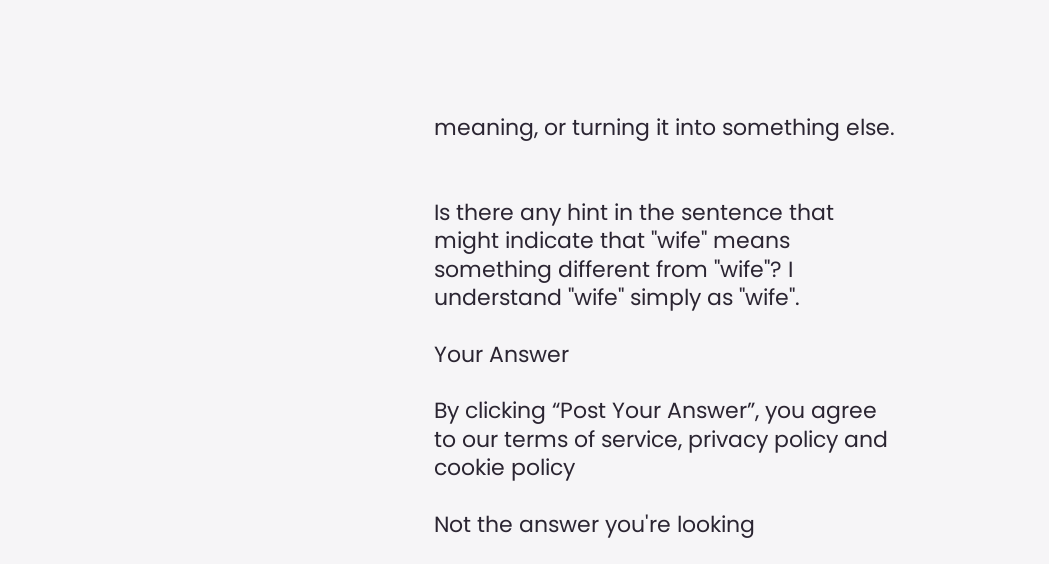meaning, or turning it into something else.


Is there any hint in the sentence that might indicate that "wife" means something different from "wife"? I understand "wife" simply as "wife".

Your Answer

By clicking “Post Your Answer”, you agree to our terms of service, privacy policy and cookie policy

Not the answer you're looking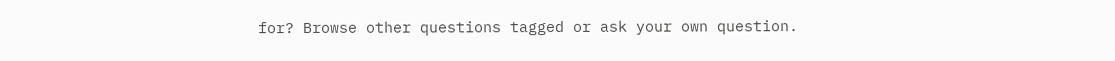for? Browse other questions tagged or ask your own question.